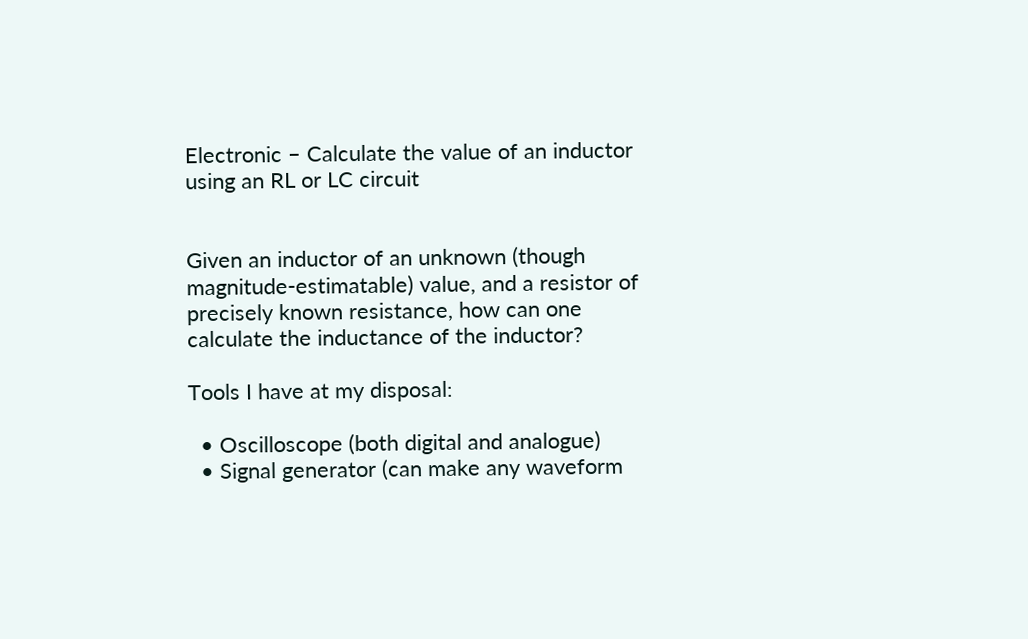Electronic – Calculate the value of an inductor using an RL or LC circuit


Given an inductor of an unknown (though magnitude-estimatable) value, and a resistor of precisely known resistance, how can one calculate the inductance of the inductor?

Tools I have at my disposal:

  • Oscilloscope (both digital and analogue)
  • Signal generator (can make any waveform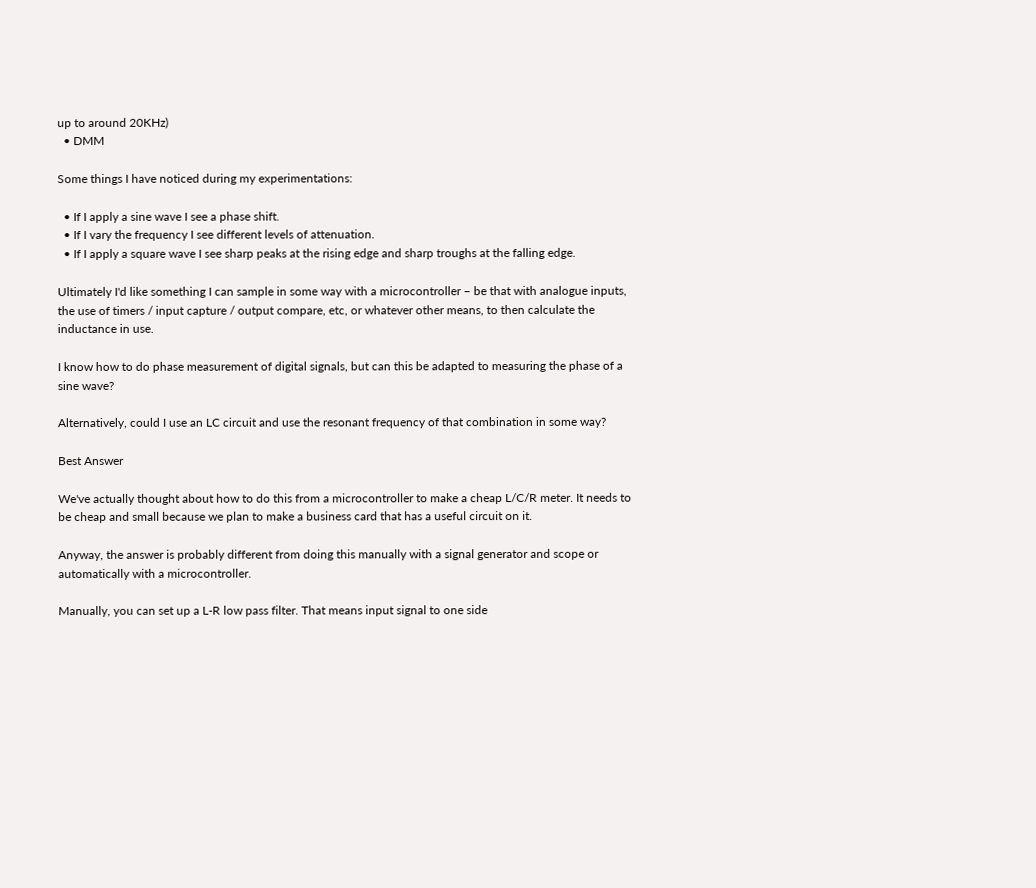up to around 20KHz)
  • DMM

Some things I have noticed during my experimentations:

  • If I apply a sine wave I see a phase shift.
  • If I vary the frequency I see different levels of attenuation.
  • If I apply a square wave I see sharp peaks at the rising edge and sharp troughs at the falling edge.

Ultimately I'd like something I can sample in some way with a microcontroller – be that with analogue inputs, the use of timers / input capture / output compare, etc, or whatever other means, to then calculate the inductance in use.

I know how to do phase measurement of digital signals, but can this be adapted to measuring the phase of a sine wave?

Alternatively, could I use an LC circuit and use the resonant frequency of that combination in some way?

Best Answer

We've actually thought about how to do this from a microcontroller to make a cheap L/C/R meter. It needs to be cheap and small because we plan to make a business card that has a useful circuit on it.

Anyway, the answer is probably different from doing this manually with a signal generator and scope or automatically with a microcontroller.

Manually, you can set up a L-R low pass filter. That means input signal to one side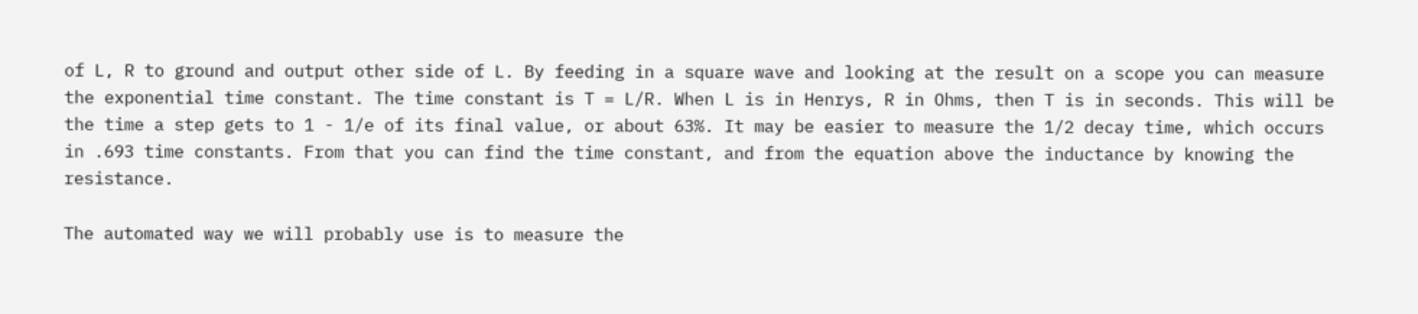of L, R to ground and output other side of L. By feeding in a square wave and looking at the result on a scope you can measure the exponential time constant. The time constant is T = L/R. When L is in Henrys, R in Ohms, then T is in seconds. This will be the time a step gets to 1 - 1/e of its final value, or about 63%. It may be easier to measure the 1/2 decay time, which occurs in .693 time constants. From that you can find the time constant, and from the equation above the inductance by knowing the resistance.

The automated way we will probably use is to measure the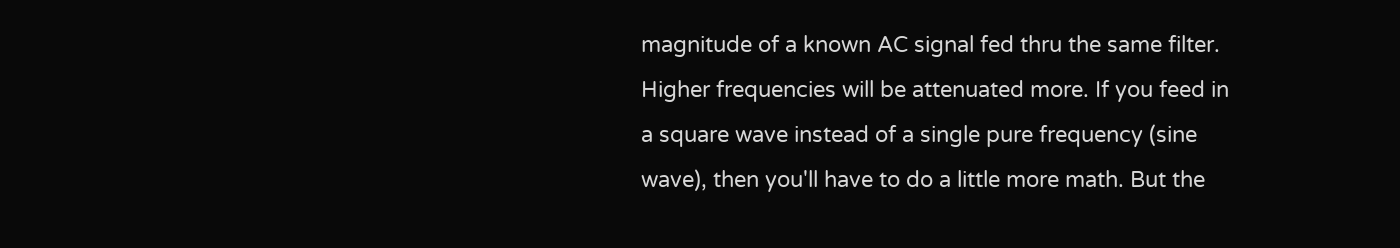magnitude of a known AC signal fed thru the same filter. Higher frequencies will be attenuated more. If you feed in a square wave instead of a single pure frequency (sine wave), then you'll have to do a little more math. But the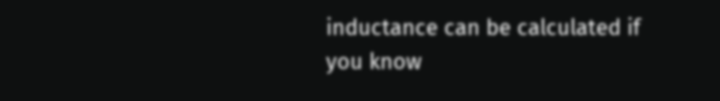inductance can be calculated if you know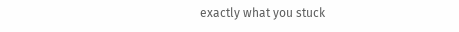exactly what you stuck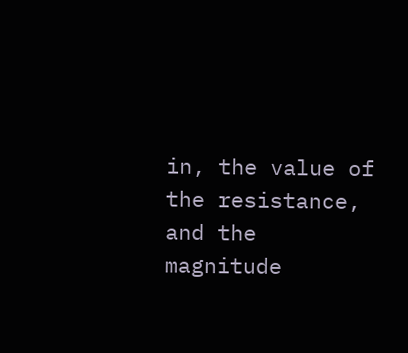in, the value of the resistance, and the magnitude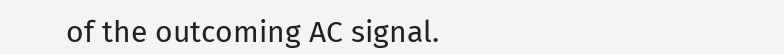of the outcoming AC signal.